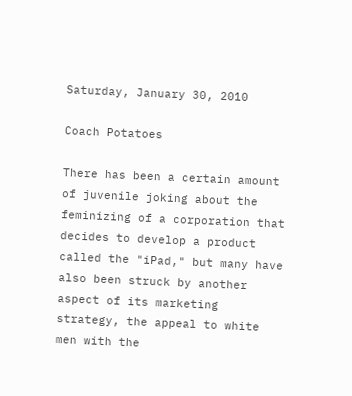Saturday, January 30, 2010

Coach Potatoes

There has been a certain amount of juvenile joking about the feminizing of a corporation that decides to develop a product called the "iPad," but many have also been struck by another aspect of its marketing strategy, the appeal to white men with the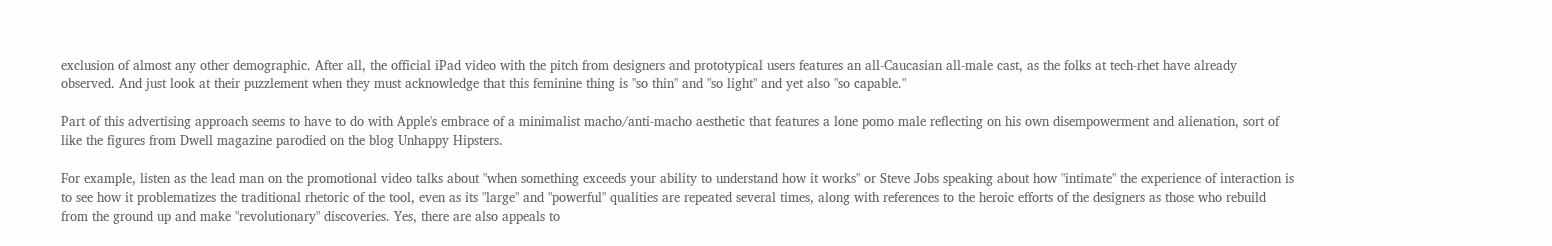exclusion of almost any other demographic. After all, the official iPad video with the pitch from designers and prototypical users features an all-Caucasian all-male cast, as the folks at tech-rhet have already observed. And just look at their puzzlement when they must acknowledge that this feminine thing is "so thin" and "so light" and yet also "so capable."

Part of this advertising approach seems to have to do with Apple's embrace of a minimalist macho/anti-macho aesthetic that features a lone pomo male reflecting on his own disempowerment and alienation, sort of like the figures from Dwell magazine parodied on the blog Unhappy Hipsters.

For example, listen as the lead man on the promotional video talks about "when something exceeds your ability to understand how it works" or Steve Jobs speaking about how "intimate" the experience of interaction is to see how it problematizes the traditional rhetoric of the tool, even as its "large" and "powerful" qualities are repeated several times, along with references to the heroic efforts of the designers as those who rebuild from the ground up and make "revolutionary" discoveries. Yes, there are also appeals to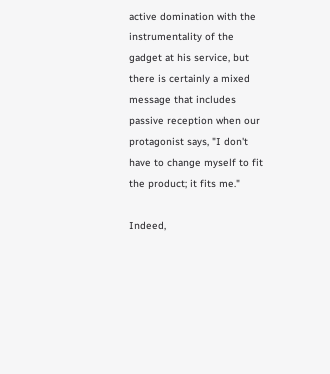active domination with the instrumentality of the gadget at his service, but there is certainly a mixed message that includes passive reception when our protagonist says, "I don't have to change myself to fit the product; it fits me."

Indeed,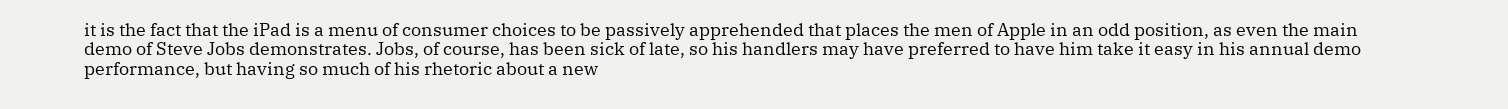it is the fact that the iPad is a menu of consumer choices to be passively apprehended that places the men of Apple in an odd position, as even the main demo of Steve Jobs demonstrates. Jobs, of course, has been sick of late, so his handlers may have preferred to have him take it easy in his annual demo performance, but having so much of his rhetoric about a new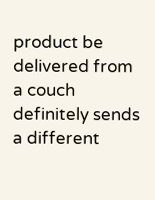product be delivered from a couch definitely sends a different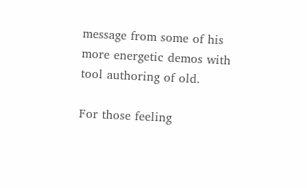message from some of his more energetic demos with tool authoring of old.

For those feeling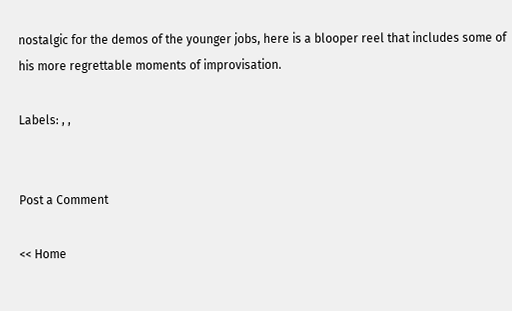nostalgic for the demos of the younger jobs, here is a blooper reel that includes some of his more regrettable moments of improvisation.

Labels: , ,


Post a Comment

<< Home